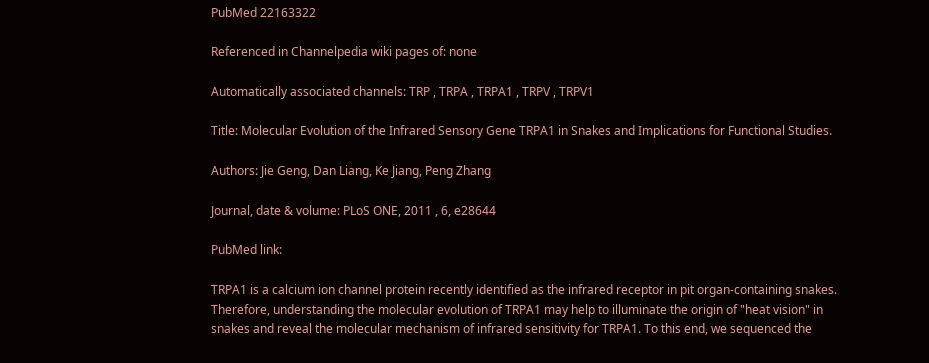PubMed 22163322

Referenced in Channelpedia wiki pages of: none

Automatically associated channels: TRP , TRPA , TRPA1 , TRPV , TRPV1

Title: Molecular Evolution of the Infrared Sensory Gene TRPA1 in Snakes and Implications for Functional Studies.

Authors: Jie Geng, Dan Liang, Ke Jiang, Peng Zhang

Journal, date & volume: PLoS ONE, 2011 , 6, e28644

PubMed link:

TRPA1 is a calcium ion channel protein recently identified as the infrared receptor in pit organ-containing snakes. Therefore, understanding the molecular evolution of TRPA1 may help to illuminate the origin of "heat vision" in snakes and reveal the molecular mechanism of infrared sensitivity for TRPA1. To this end, we sequenced the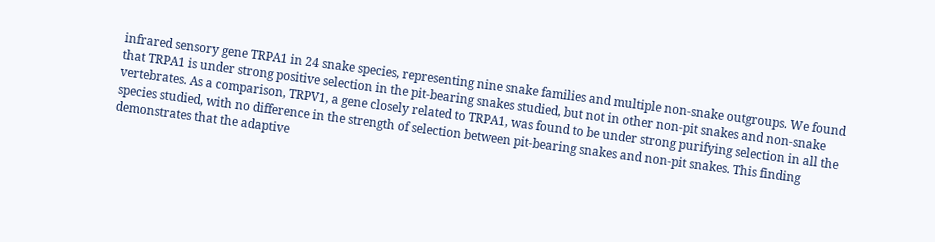infrared sensory gene TRPA1 in 24 snake species, representing nine snake families and multiple non-snake outgroups. We found that TRPA1 is under strong positive selection in the pit-bearing snakes studied, but not in other non-pit snakes and non-snake vertebrates. As a comparison, TRPV1, a gene closely related to TRPA1, was found to be under strong purifying selection in all the species studied, with no difference in the strength of selection between pit-bearing snakes and non-pit snakes. This finding demonstrates that the adaptive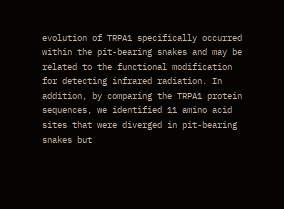evolution of TRPA1 specifically occurred within the pit-bearing snakes and may be related to the functional modification for detecting infrared radiation. In addition, by comparing the TRPA1 protein sequences, we identified 11 amino acid sites that were diverged in pit-bearing snakes but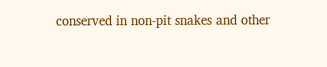conserved in non-pit snakes and other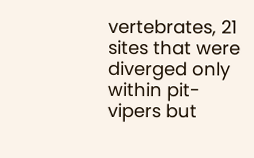vertebrates, 21 sites that were diverged only within pit-vipers but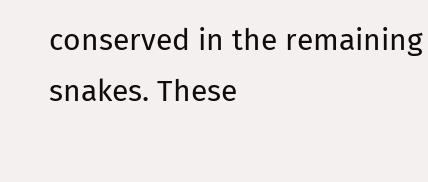conserved in the remaining snakes. These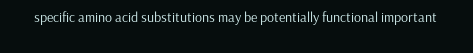specific amino acid substitutions may be potentially functional important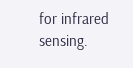for infrared sensing.